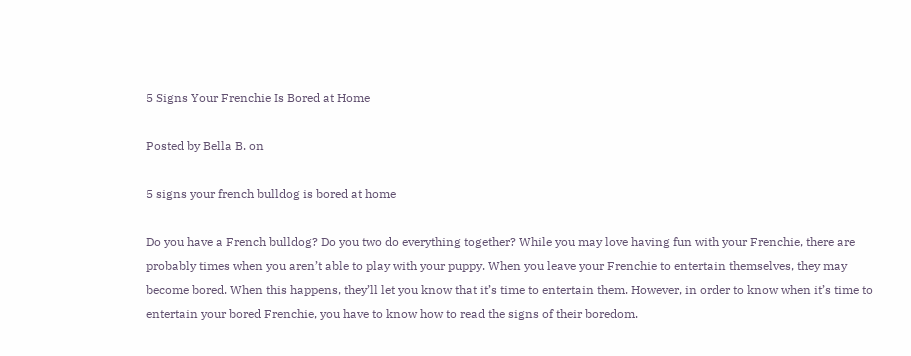5 Signs Your Frenchie Is Bored at Home

Posted by Bella B. on

5 signs your french bulldog is bored at home

Do you have a French bulldog? Do you two do everything together? While you may love having fun with your Frenchie, there are probably times when you aren’t able to play with your puppy. When you leave your Frenchie to entertain themselves, they may become bored. When this happens, they’ll let you know that it’s time to entertain them. However, in order to know when it’s time to entertain your bored Frenchie, you have to know how to read the signs of their boredom.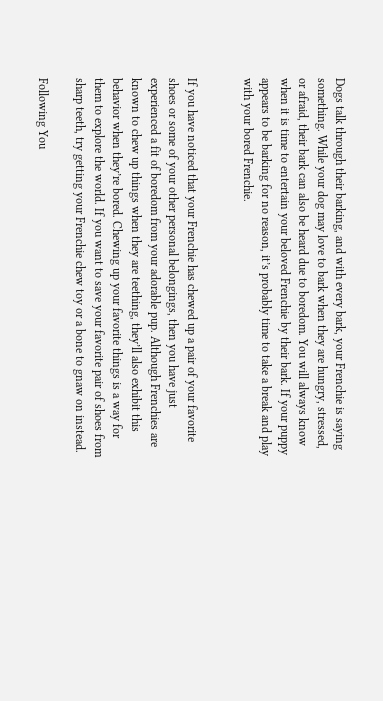Dogs talk through their barking, and with every bark, your Frenchie is saying something. While your dog may love to bark when they are hungry, stressed, or afraid, their bark can also be heard due to boredom. You will always know when it is time to entertain your beloved Frenchie by their bark. If your puppy appears to be barking for no reason, it’s probably time to take a break and play with your bored Frenchie.


If you have noticed that your Frenchie has chewed up a pair of your favorite shoes or some of your other personal belongings, then you have just experienced a fit of boredom from your adorable pup. Although Frenchies are known to chew up things when they are teething, they’ll also exhibit this behavior when they’re bored. Chewing up your favorite things is a way for them to explore the world. If you want to save your favorite pair of shoes from sharp teeth, try getting your Frenchie chew toy or a bone to gnaw on instead.

Following You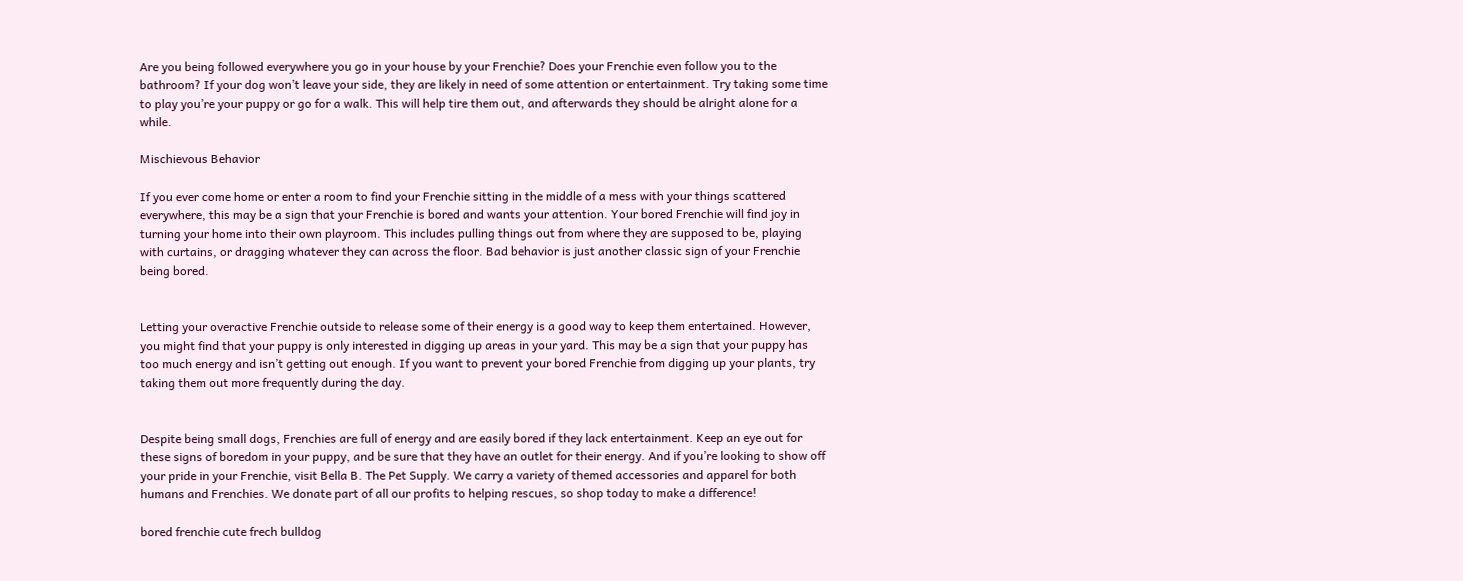Are you being followed everywhere you go in your house by your Frenchie? Does your Frenchie even follow you to the bathroom? If your dog won’t leave your side, they are likely in need of some attention or entertainment. Try taking some time to play you’re your puppy or go for a walk. This will help tire them out, and afterwards they should be alright alone for a while.

Mischievous Behavior

If you ever come home or enter a room to find your Frenchie sitting in the middle of a mess with your things scattered everywhere, this may be a sign that your Frenchie is bored and wants your attention. Your bored Frenchie will find joy in turning your home into their own playroom. This includes pulling things out from where they are supposed to be, playing with curtains, or dragging whatever they can across the floor. Bad behavior is just another classic sign of your Frenchie being bored.


Letting your overactive Frenchie outside to release some of their energy is a good way to keep them entertained. However, you might find that your puppy is only interested in digging up areas in your yard. This may be a sign that your puppy has too much energy and isn’t getting out enough. If you want to prevent your bored Frenchie from digging up your plants, try taking them out more frequently during the day.


Despite being small dogs, Frenchies are full of energy and are easily bored if they lack entertainment. Keep an eye out for these signs of boredom in your puppy, and be sure that they have an outlet for their energy. And if you’re looking to show off your pride in your Frenchie, visit Bella B. The Pet Supply. We carry a variety of themed accessories and apparel for both humans and Frenchies. We donate part of all our profits to helping rescues, so shop today to make a difference!

bored frenchie cute frech bulldog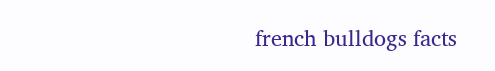french bulldogs facts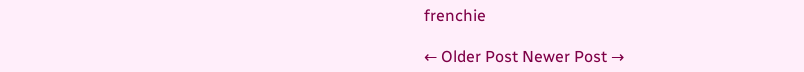frenchie

← Older Post Newer Post →